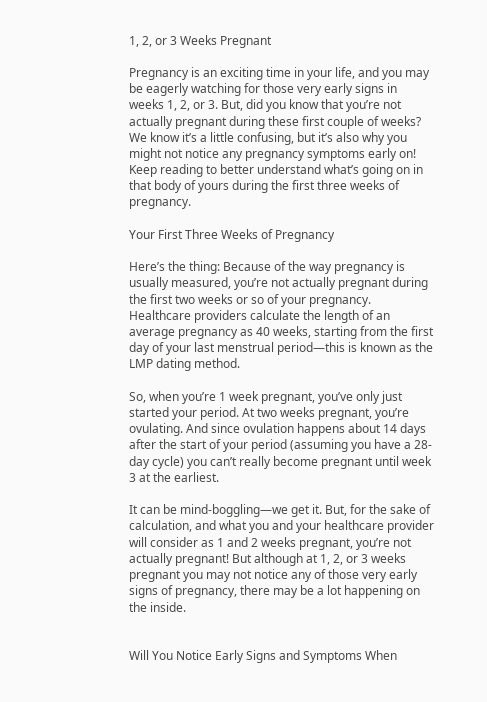1, 2, or 3 Weeks Pregnant

Pregnancy is an exciting time in your life, and you may be eagerly watching for those very early signs in weeks 1, 2, or 3. But, did you know that you’re not actually pregnant during these first couple of weeks? We know it’s a little confusing, but it’s also why you might not notice any pregnancy symptoms early on! Keep reading to better understand what’s going on in that body of yours during the first three weeks of pregnancy.

Your First Three Weeks of Pregnancy

Here’s the thing: Because of the way pregnancy is usually measured, you’re not actually pregnant during the first two weeks or so of your pregnancy. Healthcare providers calculate the length of an average pregnancy as 40 weeks, starting from the first day of your last menstrual period—this is known as the LMP dating method.

So, when you’re 1 week pregnant, you’ve only just started your period. At two weeks pregnant, you’re ovulating. And since ovulation happens about 14 days after the start of your period (assuming you have a 28-day cycle) you can’t really become pregnant until week 3 at the earliest.

It can be mind-boggling—we get it. But, for the sake of calculation, and what you and your healthcare provider will consider as 1 and 2 weeks pregnant, you’re not actually pregnant! But although at 1, 2, or 3 weeks pregnant you may not notice any of those very early signs of pregnancy, there may be a lot happening on the inside.


Will You Notice Early Signs and Symptoms When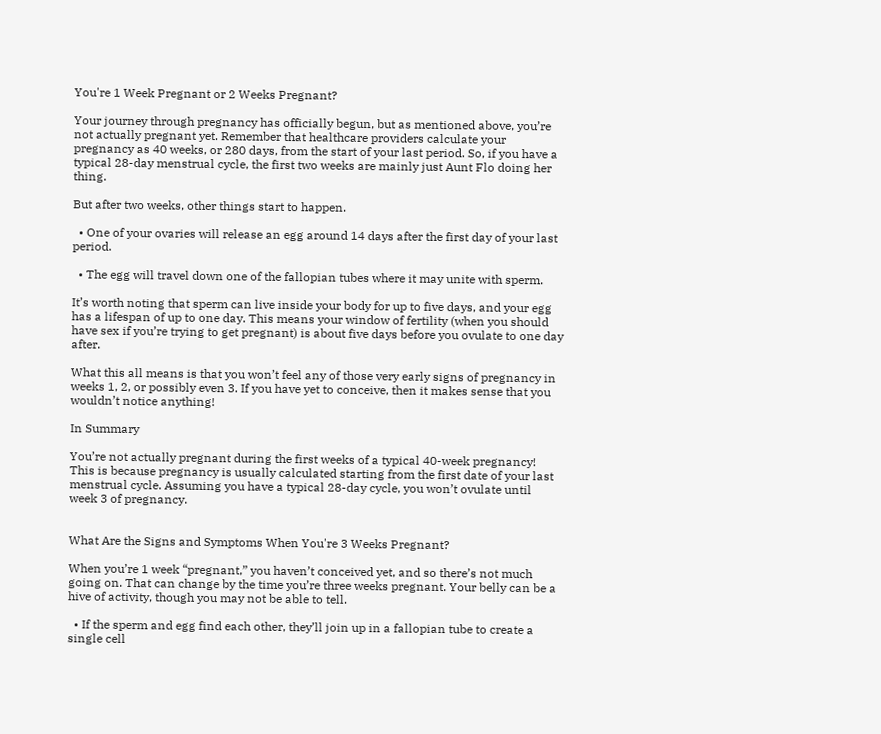You're 1 Week Pregnant or 2 Weeks Pregnant?

Your journey through pregnancy has officially begun, but as mentioned above, you’re not actually pregnant yet. Remember that healthcare providers calculate your pregnancy as 40 weeks, or 280 days, from the start of your last period. So, if you have a typical 28-day menstrual cycle, the first two weeks are mainly just Aunt Flo doing her thing.

But after two weeks, other things start to happen.

  • One of your ovaries will release an egg around 14 days after the first day of your last period.

  • The egg will travel down one of the fallopian tubes where it may unite with sperm.

It’s worth noting that sperm can live inside your body for up to five days, and your egg has a lifespan of up to one day. This means your window of fertility (when you should have sex if you’re trying to get pregnant) is about five days before you ovulate to one day after.

What this all means is that you won’t feel any of those very early signs of pregnancy in weeks 1, 2, or possibly even 3. If you have yet to conceive, then it makes sense that you wouldn’t notice anything!

In Summary

You’re not actually pregnant during the first weeks of a typical 40-week pregnancy! This is because pregnancy is usually calculated starting from the first date of your last menstrual cycle. Assuming you have a typical 28-day cycle, you won’t ovulate until week 3 of pregnancy.


What Are the Signs and Symptoms When You're 3 Weeks Pregnant?

When you’re 1 week “pregnant,” you haven’t conceived yet, and so there’s not much going on. That can change by the time you’re three weeks pregnant. Your belly can be a hive of activity, though you may not be able to tell.

  • If the sperm and egg find each other, they’ll join up in a fallopian tube to create a single cell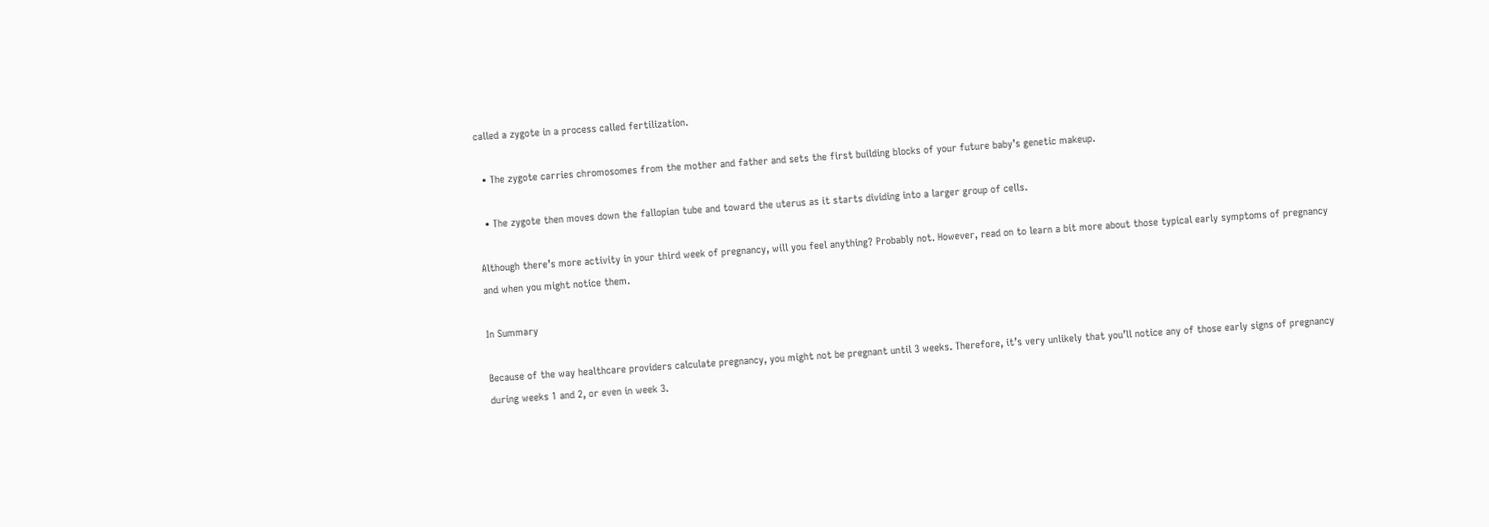called a zygote in a process called fertilization.

  • The zygote carries chromosomes from the mother and father and sets the first building blocks of your future baby’s genetic makeup.

  • The zygote then moves down the fallopian tube and toward the uterus as it starts dividing into a larger group of cells.

Although there’s more activity in your third week of pregnancy, will you feel anything? Probably not. However, read on to learn a bit more about those typical early symptoms of pregnancy and when you might notice them.

In Summary

Because of the way healthcare providers calculate pregnancy, you might not be pregnant until 3 weeks. Therefore, it’s very unlikely that you’ll notice any of those early signs of pregnancy during weeks 1 and 2, or even in week 3.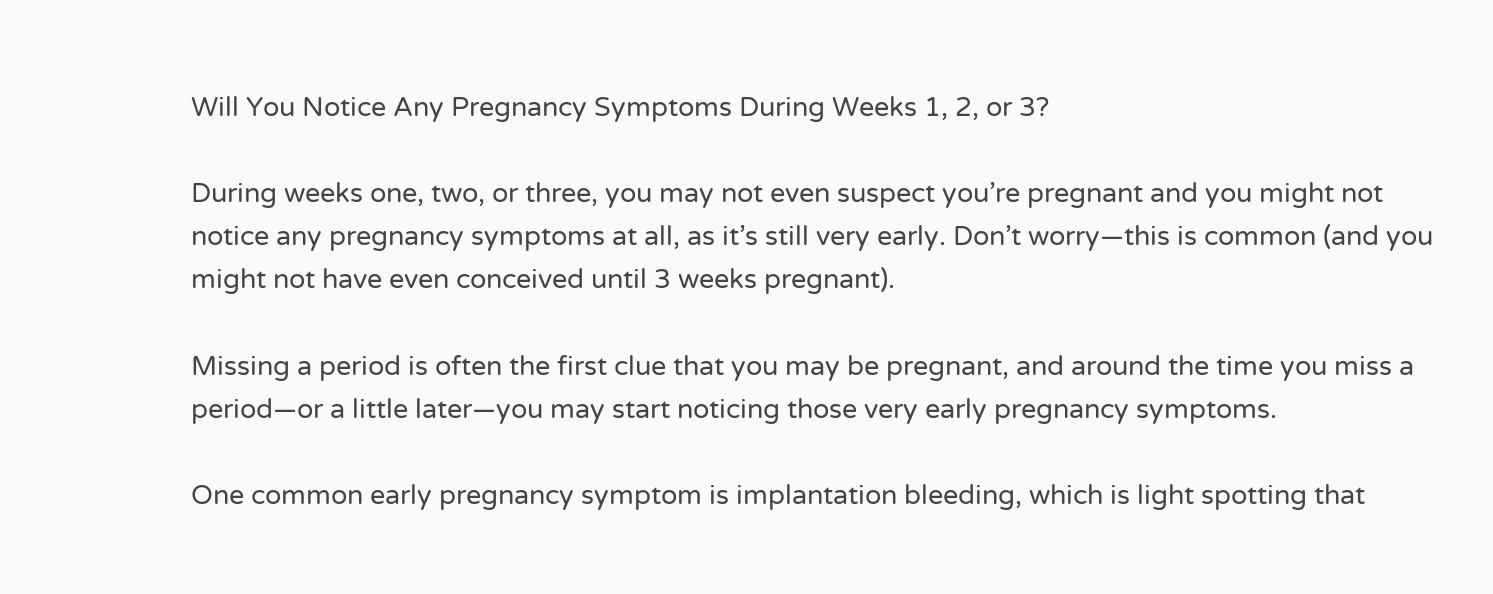Will You Notice Any Pregnancy Symptoms During Weeks 1, 2, or 3?

During weeks one, two, or three, you may not even suspect you’re pregnant and you might not notice any pregnancy symptoms at all, as it’s still very early. Don’t worry—this is common (and you might not have even conceived until 3 weeks pregnant).

Missing a period is often the first clue that you may be pregnant, and around the time you miss a period—or a little later—you may start noticing those very early pregnancy symptoms.

One common early pregnancy symptom is implantation bleeding, which is light spotting that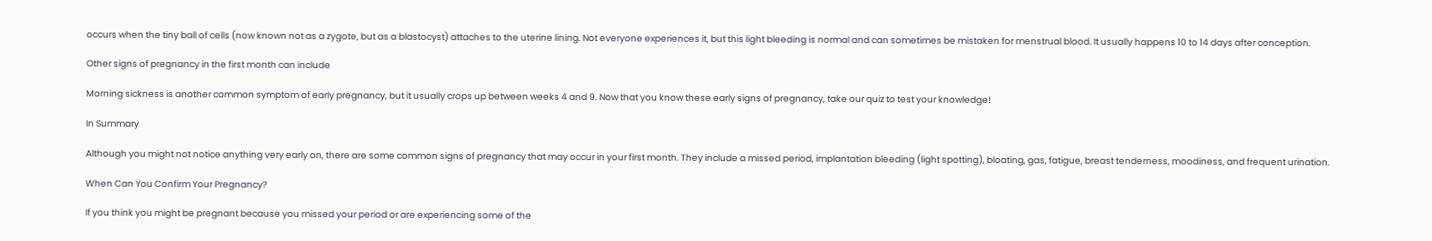occurs when the tiny ball of cells (now known not as a zygote, but as a blastocyst) attaches to the uterine lining. Not everyone experiences it, but this light bleeding is normal and can sometimes be mistaken for menstrual blood. It usually happens 10 to 14 days after conception.

Other signs of pregnancy in the first month can include

Morning sickness is another common symptom of early pregnancy, but it usually crops up between weeks 4 and 9. Now that you know these early signs of pregnancy, take our quiz to test your knowledge!

In Summary

Although you might not notice anything very early on, there are some common signs of pregnancy that may occur in your first month. They include a missed period, implantation bleeding (light spotting), bloating, gas, fatigue, breast tenderness, moodiness, and frequent urination.

When Can You Confirm Your Pregnancy?

If you think you might be pregnant because you missed your period or are experiencing some of the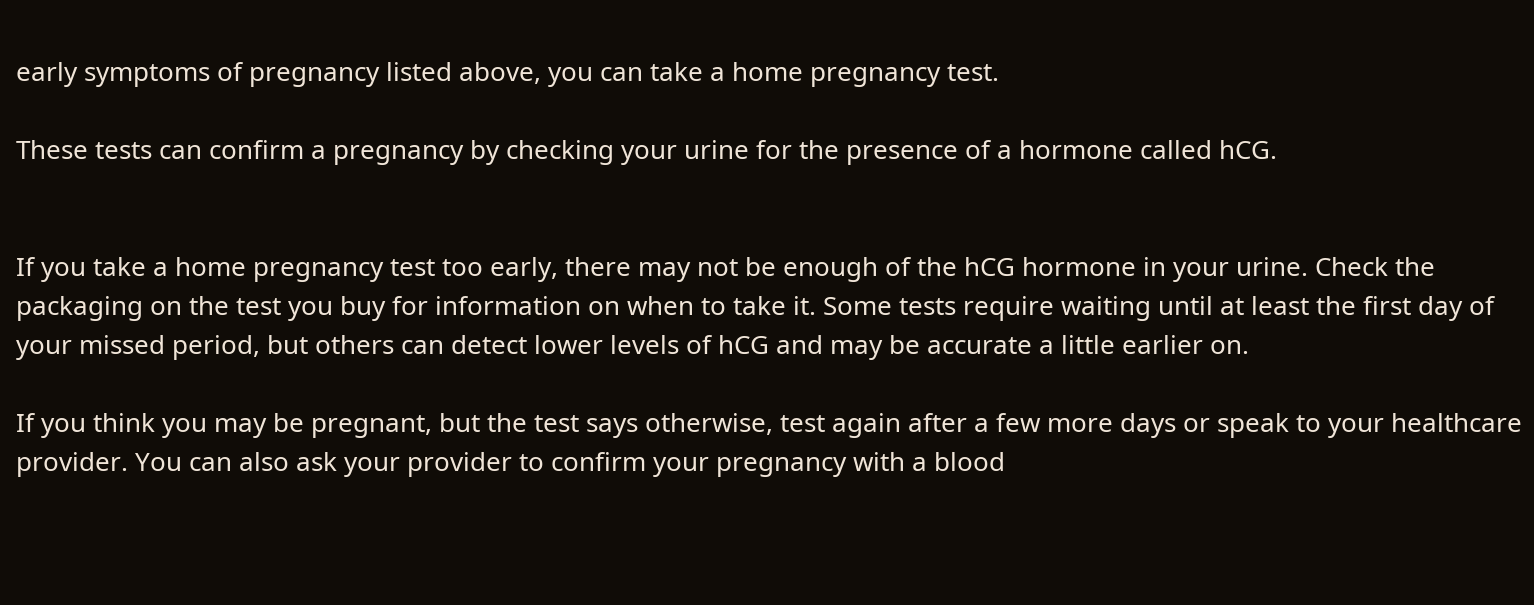early symptoms of pregnancy listed above, you can take a home pregnancy test.

These tests can confirm a pregnancy by checking your urine for the presence of a hormone called hCG.


If you take a home pregnancy test too early, there may not be enough of the hCG hormone in your urine. Check the packaging on the test you buy for information on when to take it. Some tests require waiting until at least the first day of your missed period, but others can detect lower levels of hCG and may be accurate a little earlier on.

If you think you may be pregnant, but the test says otherwise, test again after a few more days or speak to your healthcare provider. You can also ask your provider to confirm your pregnancy with a blood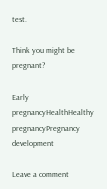test.

Think you might be pregnant?

Early pregnancyHealthHealthy pregnancyPregnancy development

Leave a comment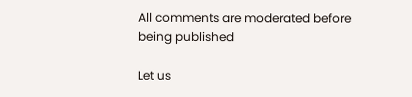All comments are moderated before being published

Let us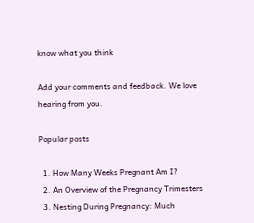know what you think

Add your comments and feedback. We love hearing from you.

Popular posts

  1. How Many Weeks Pregnant Am I?
  2. An Overview of the Pregnancy Trimesters
  3. Nesting During Pregnancy: Much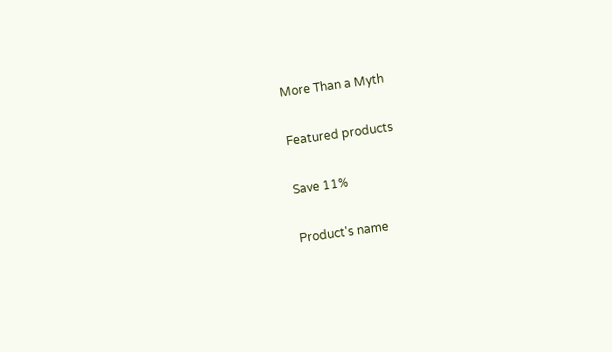More Than a Myth

Featured products

Save 11%

Product's name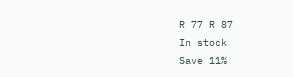R 77 R 87
In stock
Save 11%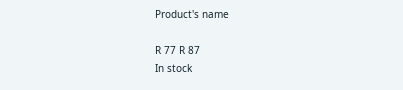Product's name

R 77 R 87
In stock